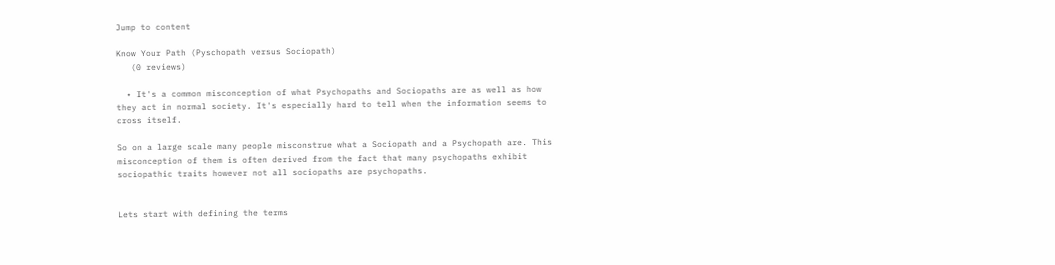Jump to content

Know Your Path (Pyschopath versus Sociopath)
   (0 reviews)

  • It's a common misconception of what Psychopaths and Sociopaths are as well as how they act in normal society. It's especially hard to tell when the information seems to cross itself.

So on a large scale many people misconstrue what a Sociopath and a Psychopath are. This misconception of them is often derived from the fact that many psychopaths exhibit sociopathic traits however not all sociopaths are psychopaths.


Lets start with defining the terms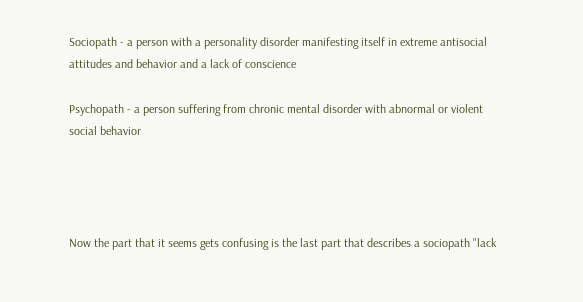Sociopath - a person with a personality disorder manifesting itself in extreme antisocial attitudes and behavior and a lack of conscience

Psychopath - a person suffering from chronic mental disorder with abnormal or violent social behavior




Now the part that it seems gets confusing is the last part that describes a sociopath "lack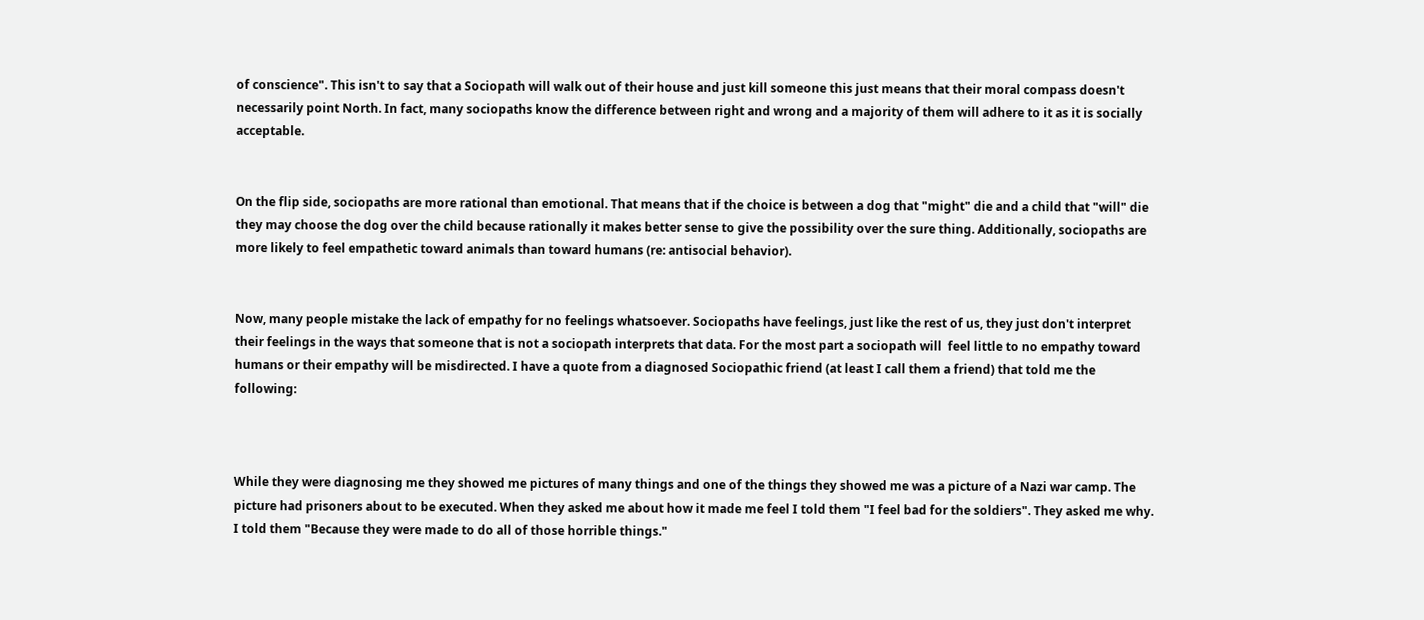of conscience". This isn't to say that a Sociopath will walk out of their house and just kill someone this just means that their moral compass doesn't necessarily point North. In fact, many sociopaths know the difference between right and wrong and a majority of them will adhere to it as it is socially acceptable.


On the flip side, sociopaths are more rational than emotional. That means that if the choice is between a dog that "might" die and a child that "will" die they may choose the dog over the child because rationally it makes better sense to give the possibility over the sure thing. Additionally, sociopaths are more likely to feel empathetic toward animals than toward humans (re: antisocial behavior).


Now, many people mistake the lack of empathy for no feelings whatsoever. Sociopaths have feelings, just like the rest of us, they just don't interpret their feelings in the ways that someone that is not a sociopath interprets that data. For the most part a sociopath will  feel little to no empathy toward humans or their empathy will be misdirected. I have a quote from a diagnosed Sociopathic friend (at least I call them a friend) that told me the following:



While they were diagnosing me they showed me pictures of many things and one of the things they showed me was a picture of a Nazi war camp. The picture had prisoners about to be executed. When they asked me about how it made me feel I told them "I feel bad for the soldiers". They asked me why. I told them "Because they were made to do all of those horrible things."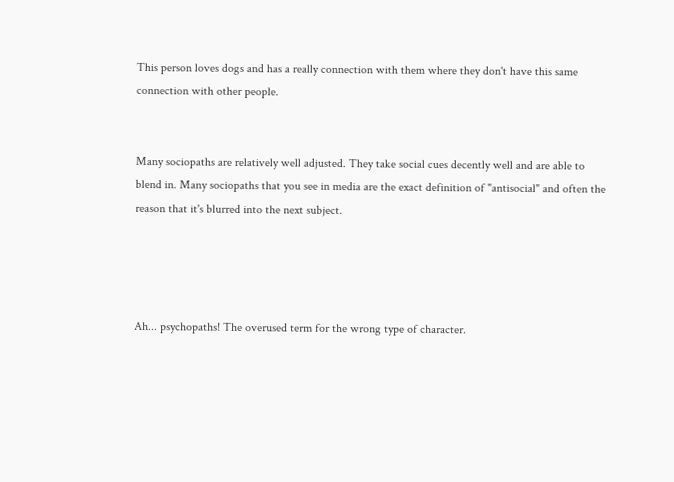This person loves dogs and has a really connection with them where they don't have this same connection with other people.


Many sociopaths are relatively well adjusted. They take social cues decently well and are able to blend in. Many sociopaths that you see in media are the exact definition of "antisocial" and often the reason that it's blurred into the next subject.




Ah... psychopaths! The overused term for the wrong type of character.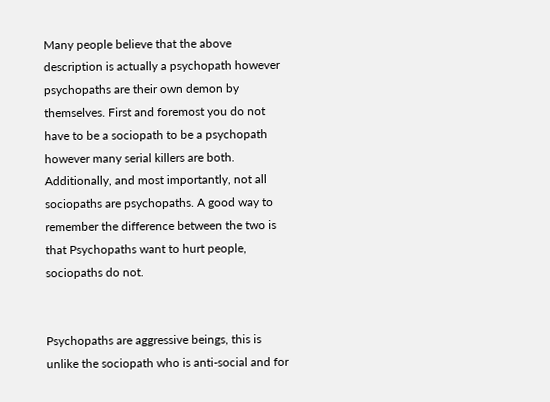Many people believe that the above description is actually a psychopath however psychopaths are their own demon by themselves. First and foremost you do not have to be a sociopath to be a psychopath however many serial killers are both. Additionally, and most importantly, not all sociopaths are psychopaths. A good way to remember the difference between the two is that Psychopaths want to hurt people, sociopaths do not.


Psychopaths are aggressive beings, this is unlike the sociopath who is anti-social and for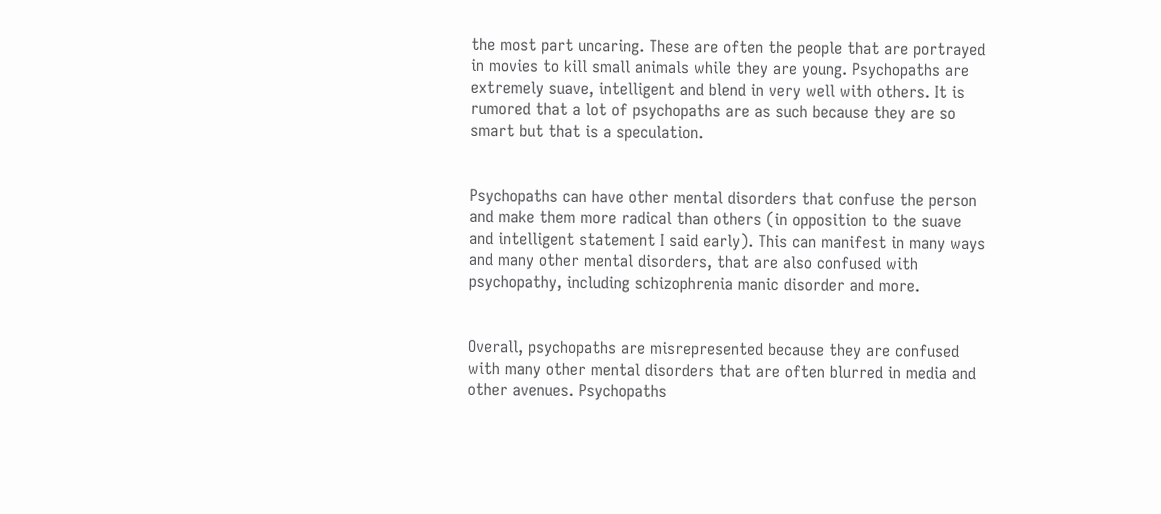the most part uncaring. These are often the people that are portrayed in movies to kill small animals while they are young. Psychopaths are extremely suave, intelligent and blend in very well with others. It is rumored that a lot of psychopaths are as such because they are so smart but that is a speculation.


Psychopaths can have other mental disorders that confuse the person and make them more radical than others (in opposition to the suave and intelligent statement I said early). This can manifest in many ways and many other mental disorders, that are also confused with psychopathy, including schizophrenia manic disorder and more.


Overall, psychopaths are misrepresented because they are confused with many other mental disorders that are often blurred in media and other avenues. Psychopaths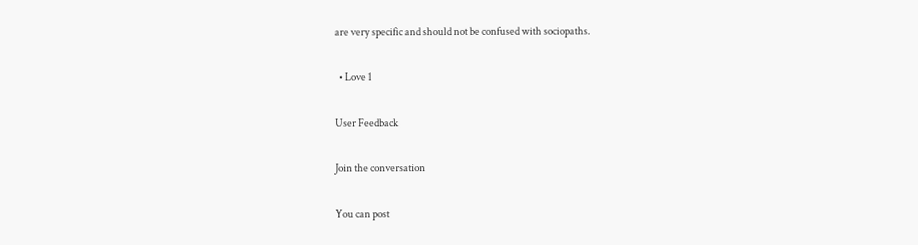are very specific and should not be confused with sociopaths.

  • Love 1

User Feedback

Join the conversation

You can post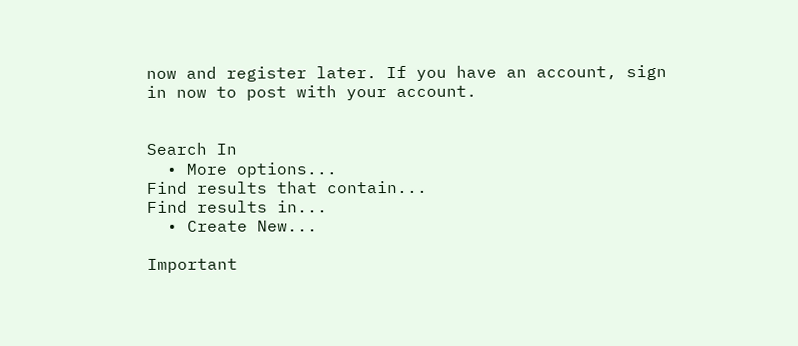now and register later. If you have an account, sign in now to post with your account.


Search In
  • More options...
Find results that contain...
Find results in...
  • Create New...

Important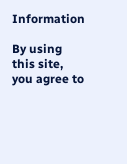Information

By using this site, you agree to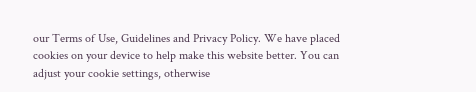our Terms of Use, Guidelines and Privacy Policy. We have placed cookies on your device to help make this website better. You can adjust your cookie settings, otherwise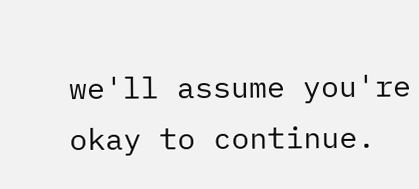we'll assume you're okay to continue.